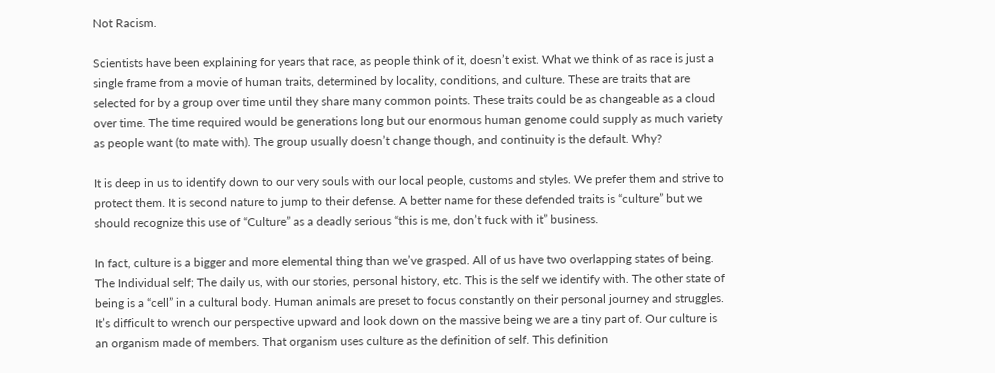Not Racism.

Scientists have been explaining for years that race, as people think of it, doesn’t exist. What we think of as race is just a single frame from a movie of human traits, determined by locality, conditions, and culture. These are traits that are selected for by a group over time until they share many common points. These traits could be as changeable as a cloud over time. The time required would be generations long but our enormous human genome could supply as much variety as people want (to mate with). The group usually doesn’t change though, and continuity is the default. Why?

It is deep in us to identify down to our very souls with our local people, customs and styles. We prefer them and strive to protect them. It is second nature to jump to their defense. A better name for these defended traits is “culture” but we should recognize this use of “Culture” as a deadly serious “this is me, don’t fuck with it” business.

In fact, culture is a bigger and more elemental thing than we’ve grasped. All of us have two overlapping states of being. The Individual self; The daily us, with our stories, personal history, etc. This is the self we identify with. The other state of being is a “cell” in a cultural body. Human animals are preset to focus constantly on their personal journey and struggles. It’s difficult to wrench our perspective upward and look down on the massive being we are a tiny part of. Our culture is an organism made of members. That organism uses culture as the definition of self. This definition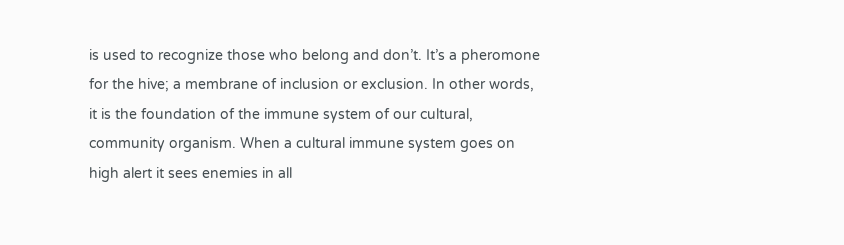is used to recognize those who belong and don’t. It’s a pheromone for the hive; a membrane of inclusion or exclusion. In other words, it is the foundation of the immune system of our cultural, community organism. When a cultural immune system goes on high alert it sees enemies in all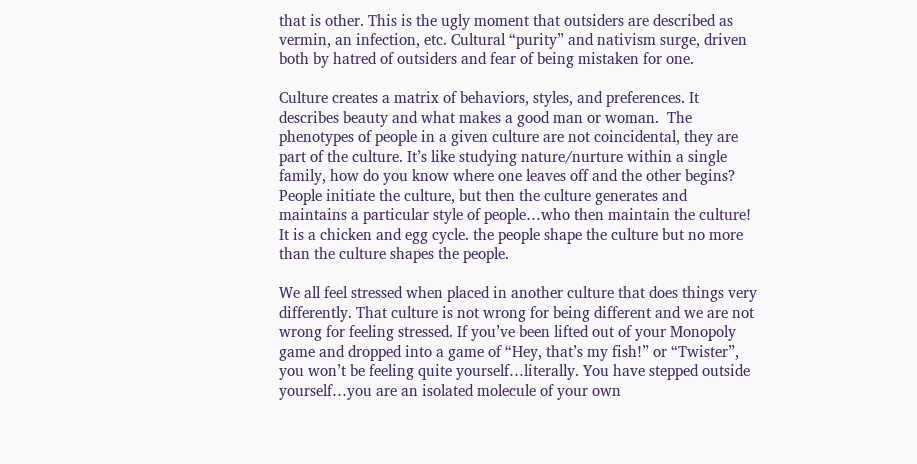that is other. This is the ugly moment that outsiders are described as vermin, an infection, etc. Cultural “purity” and nativism surge, driven both by hatred of outsiders and fear of being mistaken for one.

Culture creates a matrix of behaviors, styles, and preferences. It describes beauty and what makes a good man or woman.  The phenotypes of people in a given culture are not coincidental, they are part of the culture. It’s like studying nature/nurture within a single family, how do you know where one leaves off and the other begins? People initiate the culture, but then the culture generates and maintains a particular style of people…who then maintain the culture! It is a chicken and egg cycle. the people shape the culture but no more than the culture shapes the people.

We all feel stressed when placed in another culture that does things very differently. That culture is not wrong for being different and we are not wrong for feeling stressed. If you’ve been lifted out of your Monopoly game and dropped into a game of “Hey, that’s my fish!” or “Twister”, you won’t be feeling quite yourself…literally. You have stepped outside yourself…you are an isolated molecule of your own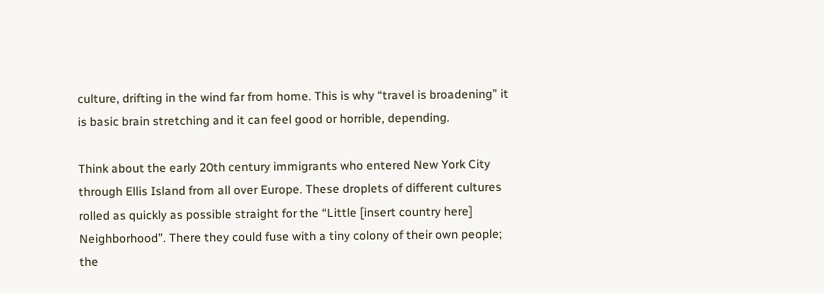culture, drifting in the wind far from home. This is why “travel is broadening” it is basic brain stretching and it can feel good or horrible, depending.

Think about the early 20th century immigrants who entered New York City through Ellis Island from all over Europe. These droplets of different cultures rolled as quickly as possible straight for the “Little [insert country here] Neighborhood”. There they could fuse with a tiny colony of their own people; the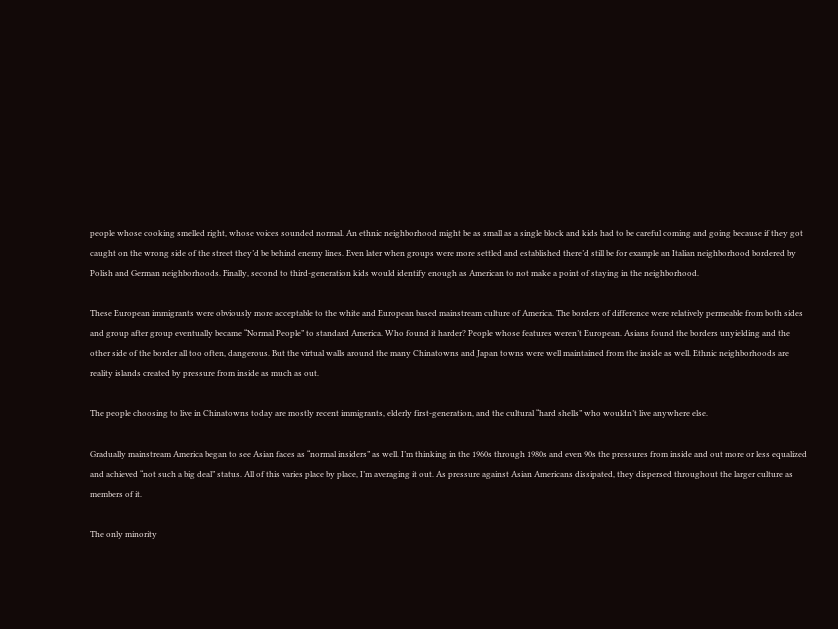people whose cooking smelled right, whose voices sounded normal. An ethnic neighborhood might be as small as a single block and kids had to be careful coming and going because if they got caught on the wrong side of the street they’d be behind enemy lines. Even later when groups were more settled and established there’d still be for example an Italian neighborhood bordered by Polish and German neighborhoods. Finally, second to third-generation kids would identify enough as American to not make a point of staying in the neighborhood.

These European immigrants were obviously more acceptable to the white and European based mainstream culture of America. The borders of difference were relatively permeable from both sides and group after group eventually became “Normal People” to standard America. Who found it harder? People whose features weren’t European. Asians found the borders unyielding and the other side of the border all too often, dangerous. But the virtual walls around the many Chinatowns and Japan towns were well maintained from the inside as well. Ethnic neighborhoods are reality islands created by pressure from inside as much as out.

The people choosing to live in Chinatowns today are mostly recent immigrants, elderly first-generation, and the cultural “hard shells” who wouldn’t live anywhere else.

Gradually mainstream America began to see Asian faces as “normal insiders” as well. I’m thinking in the 1960s through 1980s and even 90s the pressures from inside and out more or less equalized and achieved “not such a big deal” status. All of this varies place by place, I’m averaging it out. As pressure against Asian Americans dissipated, they dispersed throughout the larger culture as members of it.

The only minority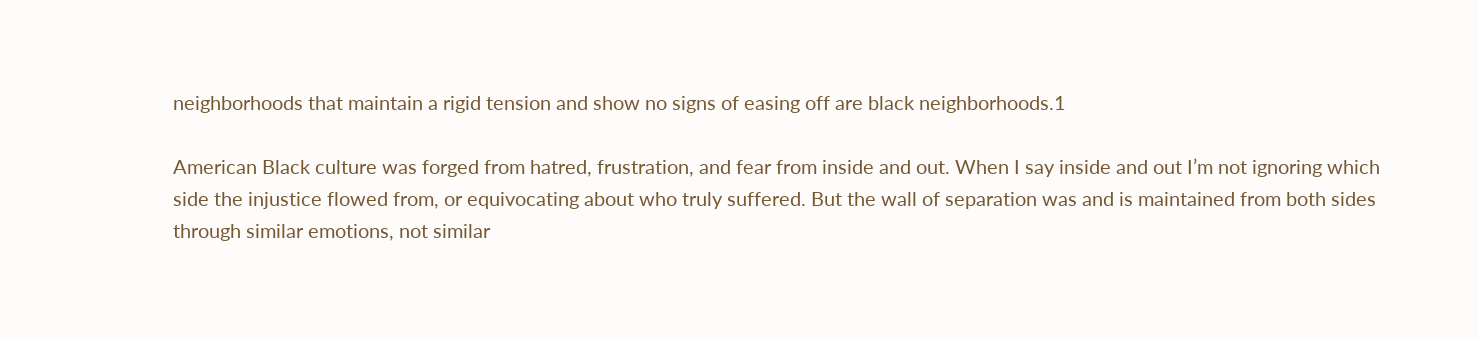neighborhoods that maintain a rigid tension and show no signs of easing off are black neighborhoods.1

American Black culture was forged from hatred, frustration, and fear from inside and out. When I say inside and out I’m not ignoring which side the injustice flowed from, or equivocating about who truly suffered. But the wall of separation was and is maintained from both sides through similar emotions, not similar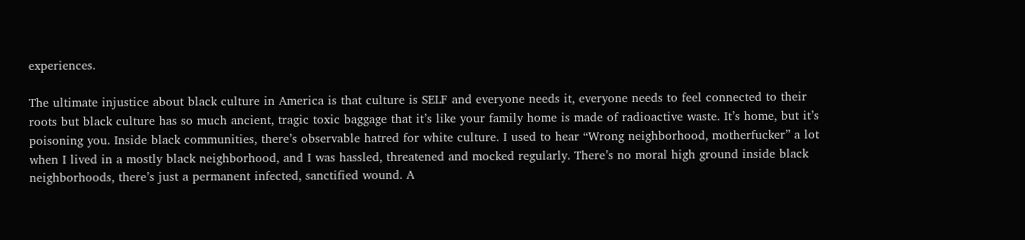experiences.

The ultimate injustice about black culture in America is that culture is SELF and everyone needs it, everyone needs to feel connected to their roots but black culture has so much ancient, tragic toxic baggage that it’s like your family home is made of radioactive waste. It’s home, but it’s poisoning you. Inside black communities, there’s observable hatred for white culture. I used to hear “Wrong neighborhood, motherfucker” a lot when I lived in a mostly black neighborhood, and I was hassled, threatened and mocked regularly. There’s no moral high ground inside black neighborhoods, there’s just a permanent infected, sanctified wound. A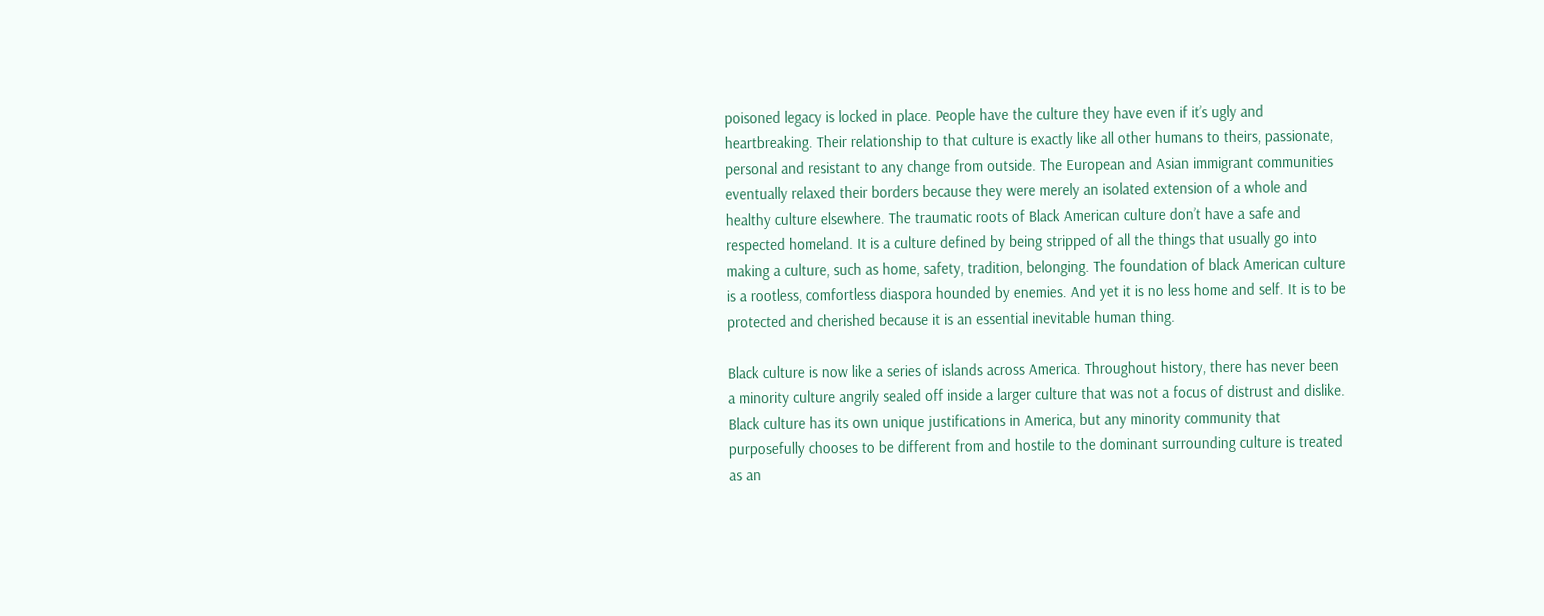poisoned legacy is locked in place. People have the culture they have even if it’s ugly and heartbreaking. Their relationship to that culture is exactly like all other humans to theirs, passionate, personal and resistant to any change from outside. The European and Asian immigrant communities eventually relaxed their borders because they were merely an isolated extension of a whole and healthy culture elsewhere. The traumatic roots of Black American culture don’t have a safe and respected homeland. It is a culture defined by being stripped of all the things that usually go into making a culture, such as home, safety, tradition, belonging. The foundation of black American culture is a rootless, comfortless diaspora hounded by enemies. And yet it is no less home and self. It is to be protected and cherished because it is an essential inevitable human thing.

Black culture is now like a series of islands across America. Throughout history, there has never been a minority culture angrily sealed off inside a larger culture that was not a focus of distrust and dislike. Black culture has its own unique justifications in America, but any minority community that purposefully chooses to be different from and hostile to the dominant surrounding culture is treated as an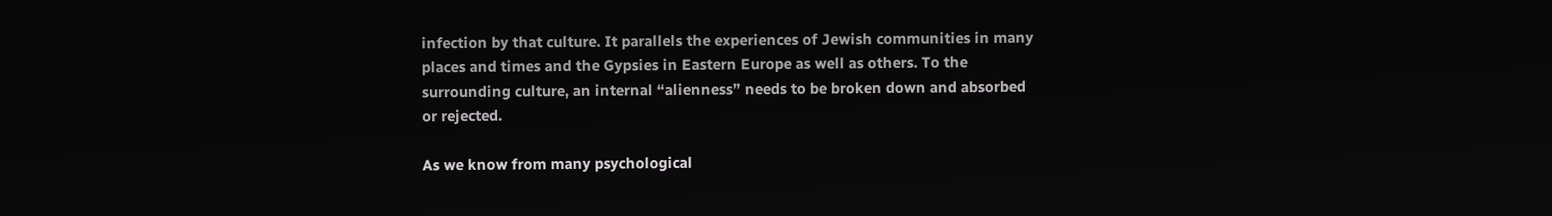infection by that culture. It parallels the experiences of Jewish communities in many places and times and the Gypsies in Eastern Europe as well as others. To the surrounding culture, an internal “alienness” needs to be broken down and absorbed or rejected.

As we know from many psychological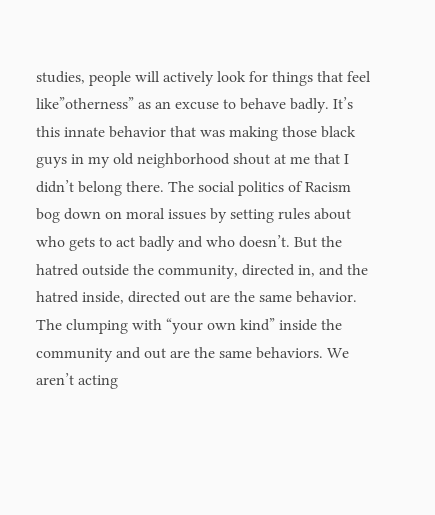studies, people will actively look for things that feel like”otherness” as an excuse to behave badly. It’s this innate behavior that was making those black guys in my old neighborhood shout at me that I didn’t belong there. The social politics of Racism bog down on moral issues by setting rules about who gets to act badly and who doesn’t. But the hatred outside the community, directed in, and the hatred inside, directed out are the same behavior. The clumping with “your own kind” inside the community and out are the same behaviors. We aren’t acting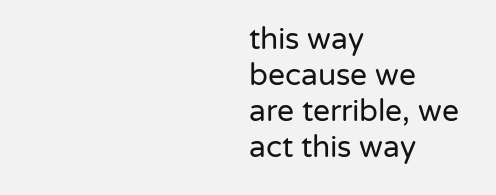this way because we are terrible, we act this way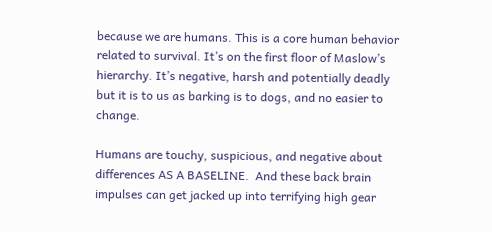because we are humans. This is a core human behavior related to survival. It’s on the first floor of Maslow’s hierarchy. It’s negative, harsh and potentially deadly but it is to us as barking is to dogs, and no easier to change.

Humans are touchy, suspicious, and negative about differences AS A BASELINE.  And these back brain impulses can get jacked up into terrifying high gear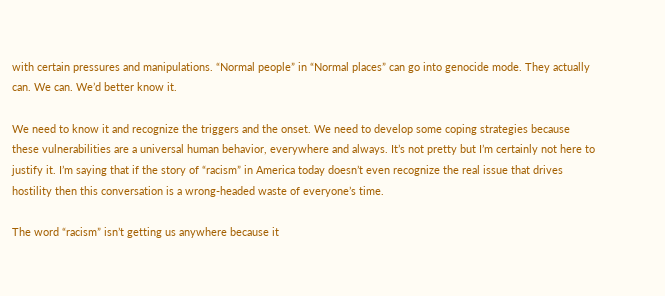with certain pressures and manipulations. “Normal people” in “Normal places” can go into genocide mode. They actually can. We can. We’d better know it.

We need to know it and recognize the triggers and the onset. We need to develop some coping strategies because these vulnerabilities are a universal human behavior, everywhere and always. It’s not pretty but I’m certainly not here to justify it. I’m saying that if the story of “racism” in America today doesn’t even recognize the real issue that drives hostility then this conversation is a wrong-headed waste of everyone’s time.

The word “racism” isn’t getting us anywhere because it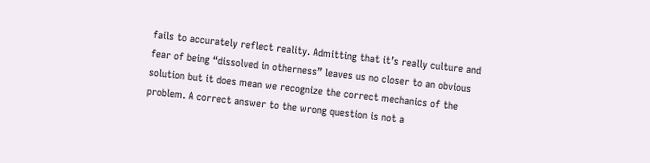fails to accurately reflect reality. Admitting that it’s really culture and fear of being “dissolved in otherness” leaves us no closer to an obvious solution but it does mean we recognize the correct mechanics of the problem. A correct answer to the wrong question is not a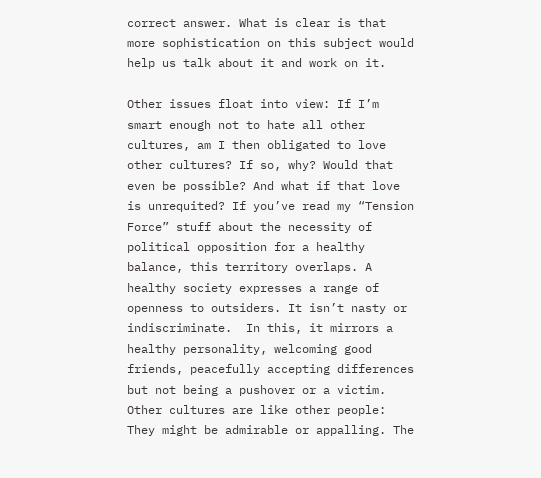correct answer. What is clear is that more sophistication on this subject would help us talk about it and work on it.

Other issues float into view: If I’m smart enough not to hate all other cultures, am I then obligated to love other cultures? If so, why? Would that even be possible? And what if that love is unrequited? If you’ve read my “Tension Force” stuff about the necessity of political opposition for a healthy balance, this territory overlaps. A healthy society expresses a range of openness to outsiders. It isn’t nasty or indiscriminate.  In this, it mirrors a healthy personality, welcoming good friends, peacefully accepting differences but not being a pushover or a victim. Other cultures are like other people: They might be admirable or appalling. The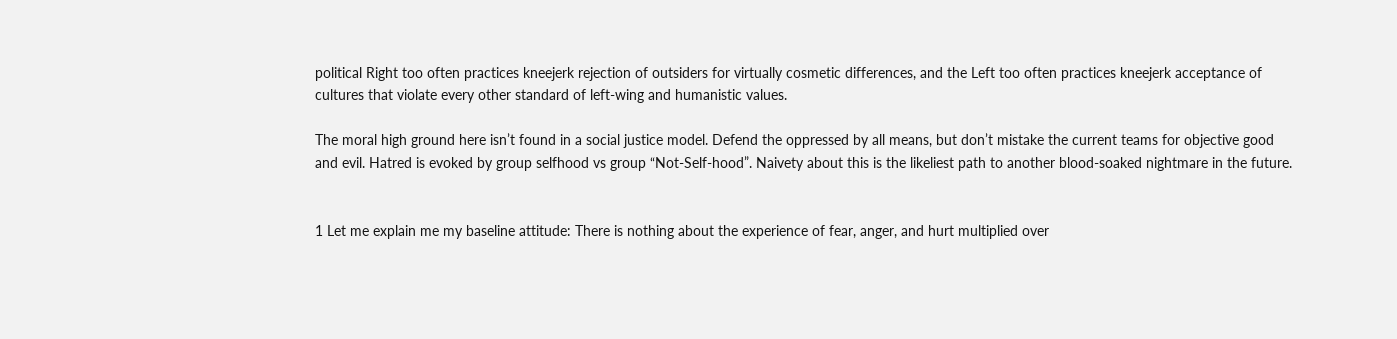political Right too often practices kneejerk rejection of outsiders for virtually cosmetic differences, and the Left too often practices kneejerk acceptance of cultures that violate every other standard of left-wing and humanistic values.

The moral high ground here isn’t found in a social justice model. Defend the oppressed by all means, but don’t mistake the current teams for objective good and evil. Hatred is evoked by group selfhood vs group “Not-Self-hood”. Naivety about this is the likeliest path to another blood-soaked nightmare in the future.


1 Let me explain me my baseline attitude: There is nothing about the experience of fear, anger, and hurt multiplied over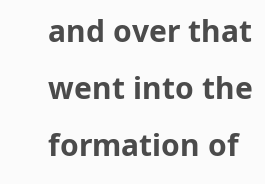and over that went into the formation of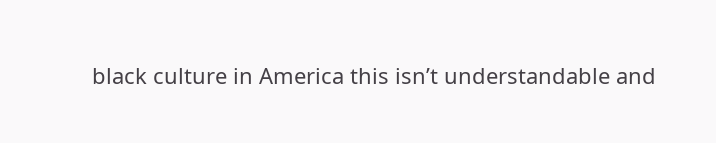black culture in America this isn’t understandable and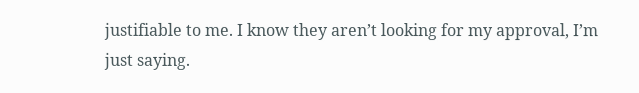justifiable to me. I know they aren’t looking for my approval, I’m just saying.